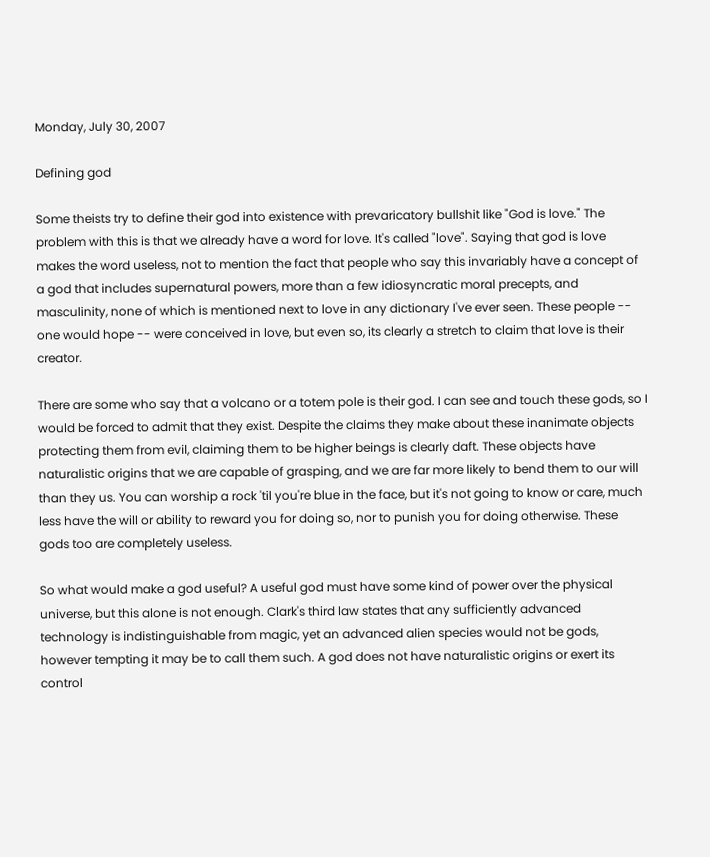Monday, July 30, 2007

Defining god

Some theists try to define their god into existence with prevaricatory bullshit like "God is love." The problem with this is that we already have a word for love. It's called "love". Saying that god is love makes the word useless, not to mention the fact that people who say this invariably have a concept of a god that includes supernatural powers, more than a few idiosyncratic moral precepts, and masculinity, none of which is mentioned next to love in any dictionary I've ever seen. These people -- one would hope -- were conceived in love, but even so, its clearly a stretch to claim that love is their creator.

There are some who say that a volcano or a totem pole is their god. I can see and touch these gods, so I would be forced to admit that they exist. Despite the claims they make about these inanimate objects protecting them from evil, claiming them to be higher beings is clearly daft. These objects have naturalistic origins that we are capable of grasping, and we are far more likely to bend them to our will than they us. You can worship a rock 'til you're blue in the face, but it's not going to know or care, much less have the will or ability to reward you for doing so, nor to punish you for doing otherwise. These gods too are completely useless.

So what would make a god useful? A useful god must have some kind of power over the physical universe, but this alone is not enough. Clark's third law states that any sufficiently advanced technology is indistinguishable from magic, yet an advanced alien species would not be gods, however tempting it may be to call them such. A god does not have naturalistic origins or exert its control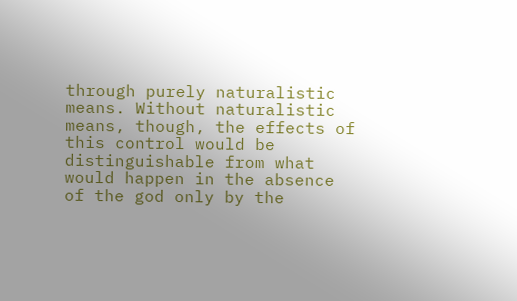through purely naturalistic means. Without naturalistic means, though, the effects of this control would be distinguishable from what would happen in the absence of the god only by the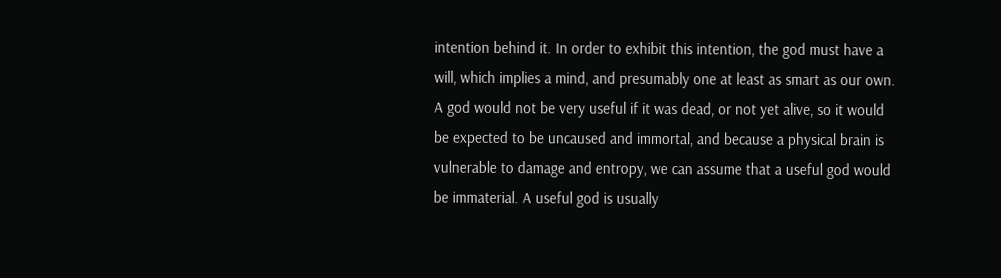intention behind it. In order to exhibit this intention, the god must have a will, which implies a mind, and presumably one at least as smart as our own. A god would not be very useful if it was dead, or not yet alive, so it would be expected to be uncaused and immortal, and because a physical brain is vulnerable to damage and entropy, we can assume that a useful god would be immaterial. A useful god is usually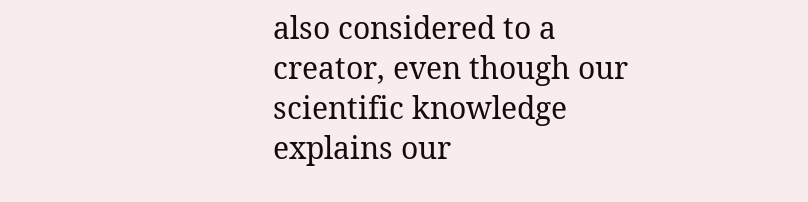also considered to a creator, even though our scientific knowledge explains our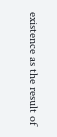existence as the result of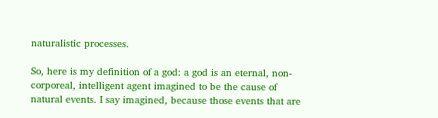naturalistic processes.

So, here is my definition of a god: a god is an eternal, non-corporeal, intelligent agent imagined to be the cause of natural events. I say imagined, because those events that are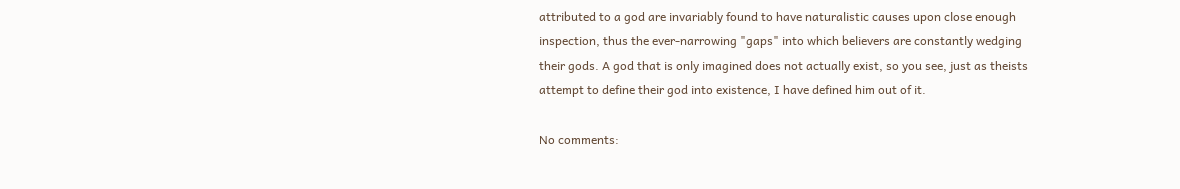attributed to a god are invariably found to have naturalistic causes upon close enough inspection, thus the ever-narrowing "gaps" into which believers are constantly wedging their gods. A god that is only imagined does not actually exist, so you see, just as theists attempt to define their god into existence, I have defined him out of it.

No comments: